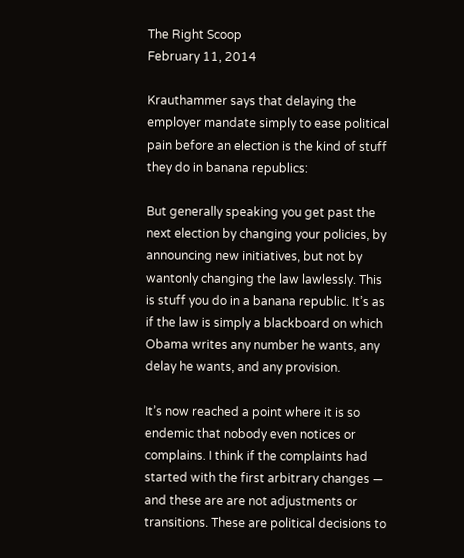The Right Scoop
February 11, 2014

Krauthammer says that delaying the employer mandate simply to ease political pain before an election is the kind of stuff they do in banana republics:

But generally speaking you get past the next election by changing your policies, by announcing new initiatives, but not by wantonly changing the law lawlessly. This is stuff you do in a banana republic. It’s as if the law is simply a blackboard on which Obama writes any number he wants, any delay he wants, and any provision.

It’s now reached a point where it is so endemic that nobody even notices or complains. I think if the complaints had started with the first arbitrary changes — and these are are not adjustments or transitions. These are political decisions to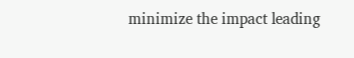minimize the impact leading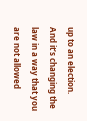up to an election. And it’s changing the law in a way that you are not allowed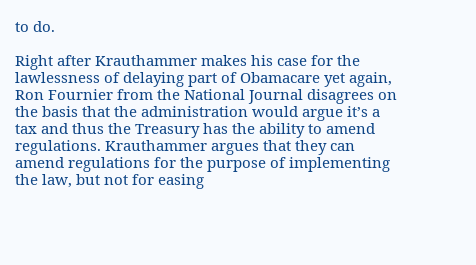to do.

Right after Krauthammer makes his case for the lawlessness of delaying part of Obamacare yet again, Ron Fournier from the National Journal disagrees on the basis that the administration would argue it’s a tax and thus the Treasury has the ability to amend regulations. Krauthammer argues that they can amend regulations for the purpose of implementing the law, but not for easing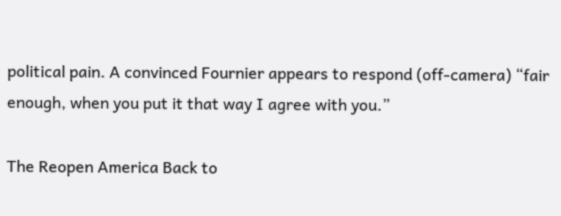political pain. A convinced Fournier appears to respond (off-camera) “fair enough, when you put it that way I agree with you.”

The Reopen America Back to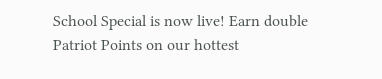School Special is now live! Earn double Patriot Points on our hottest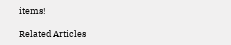items!

Related Articles